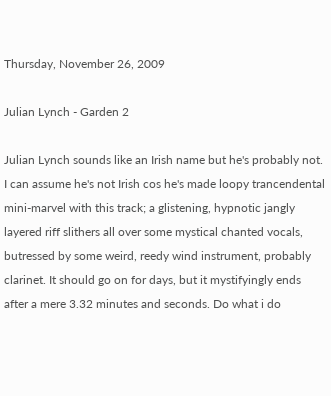Thursday, November 26, 2009

Julian Lynch - Garden 2

Julian Lynch sounds like an Irish name but he's probably not. I can assume he's not Irish cos he's made loopy trancendental mini-marvel with this track; a glistening, hypnotic jangly layered riff slithers all over some mystical chanted vocals, butressed by some weird, reedy wind instrument, probably clarinet. It should go on for days, but it mystifyingly ends after a mere 3.32 minutes and seconds. Do what i do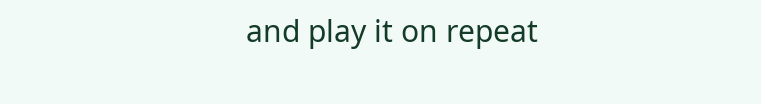and play it on repeat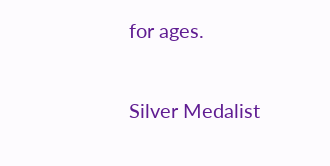for ages.

Silver Medalist